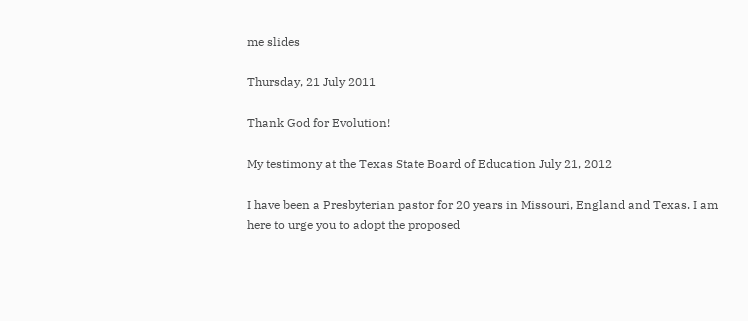me slides

Thursday, 21 July 2011

Thank God for Evolution!

My testimony at the Texas State Board of Education July 21, 2012

I have been a Presbyterian pastor for 20 years in Missouri, England and Texas. I am here to urge you to adopt the proposed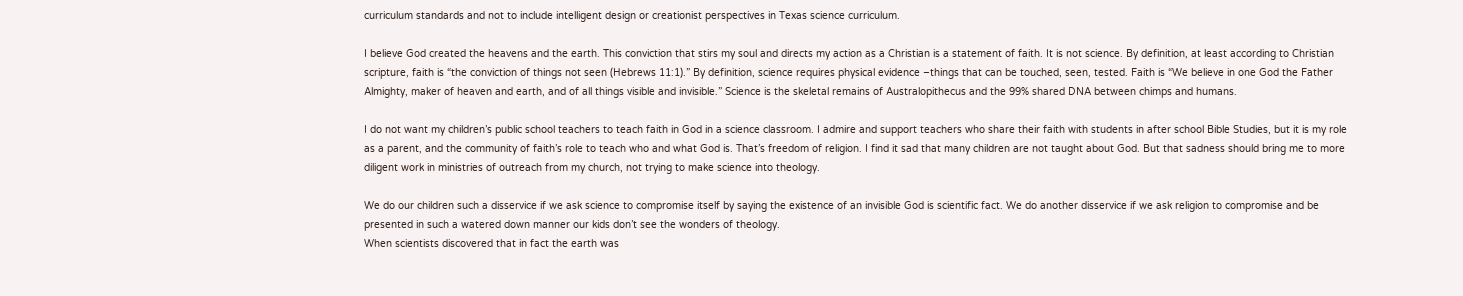curriculum standards and not to include intelligent design or creationist perspectives in Texas science curriculum.

I believe God created the heavens and the earth. This conviction that stirs my soul and directs my action as a Christian is a statement of faith. It is not science. By definition, at least according to Christian scripture, faith is “the conviction of things not seen (Hebrews 11:1).” By definition, science requires physical evidence –things that can be touched, seen, tested. Faith is “We believe in one God the Father Almighty, maker of heaven and earth, and of all things visible and invisible.” Science is the skeletal remains of Australopithecus and the 99% shared DNA between chimps and humans.

I do not want my children’s public school teachers to teach faith in God in a science classroom. I admire and support teachers who share their faith with students in after school Bible Studies, but it is my role as a parent, and the community of faith’s role to teach who and what God is. That’s freedom of religion. I find it sad that many children are not taught about God. But that sadness should bring me to more diligent work in ministries of outreach from my church, not trying to make science into theology.

We do our children such a disservice if we ask science to compromise itself by saying the existence of an invisible God is scientific fact. We do another disservice if we ask religion to compromise and be presented in such a watered down manner our kids don’t see the wonders of theology.
When scientists discovered that in fact the earth was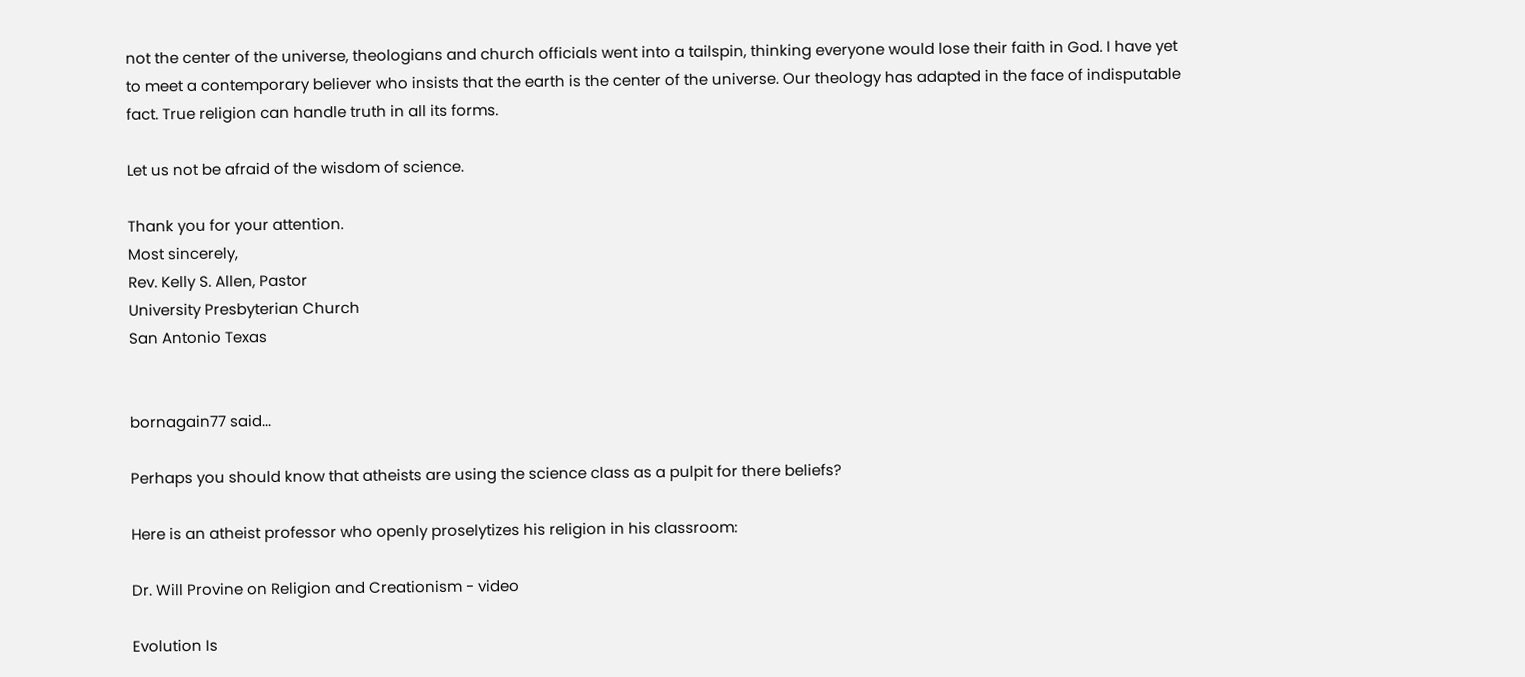not the center of the universe, theologians and church officials went into a tailspin, thinking everyone would lose their faith in God. I have yet to meet a contemporary believer who insists that the earth is the center of the universe. Our theology has adapted in the face of indisputable fact. True religion can handle truth in all its forms.

Let us not be afraid of the wisdom of science.

Thank you for your attention.
Most sincerely,
Rev. Kelly S. Allen, Pastor
University Presbyterian Church
San Antonio Texas


bornagain77 said...

Perhaps you should know that atheists are using the science class as a pulpit for there beliefs?

Here is an atheist professor who openly proselytizes his religion in his classroom:

Dr. Will Provine on Religion and Creationism - video

Evolution Is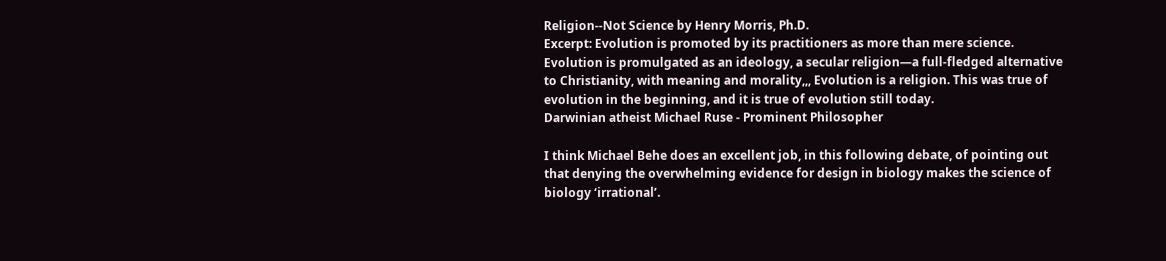Religion--Not Science by Henry Morris, Ph.D.
Excerpt: Evolution is promoted by its practitioners as more than mere science. Evolution is promulgated as an ideology, a secular religion—a full-fledged alternative to Christianity, with meaning and morality,,, Evolution is a religion. This was true of evolution in the beginning, and it is true of evolution still today.
Darwinian atheist Michael Ruse - Prominent Philosopher

I think Michael Behe does an excellent job, in this following debate, of pointing out that denying the overwhelming evidence for design in biology makes the science of biology ‘irrational’.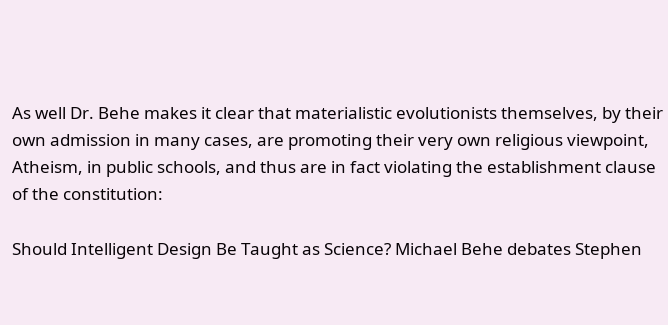As well Dr. Behe makes it clear that materialistic evolutionists themselves, by their own admission in many cases, are promoting their very own religious viewpoint, Atheism, in public schools, and thus are in fact violating the establishment clause of the constitution:

Should Intelligent Design Be Taught as Science? Michael Behe debates Stephen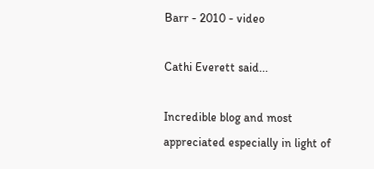Barr - 2010 - video

Cathi Everett said...

Incredible blog and most appreciated especially in light of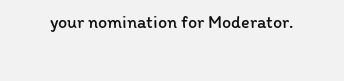your nomination for Moderator.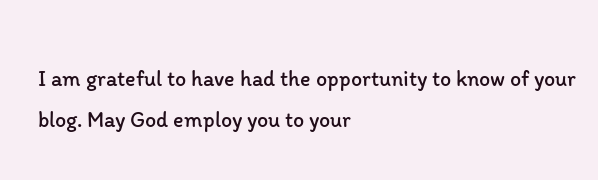I am grateful to have had the opportunity to know of your blog. May God employ you to your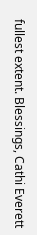fullest extent. Blessings, Cathi Everett